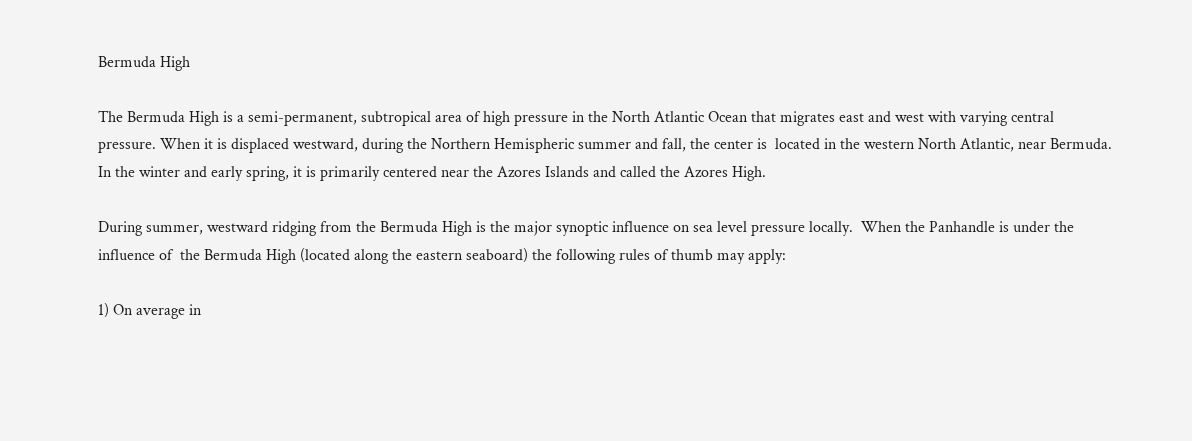Bermuda High

The Bermuda High is a semi-permanent, subtropical area of high pressure in the North Atlantic Ocean that migrates east and west with varying central pressure. When it is displaced westward, during the Northern Hemispheric summer and fall, the center is  located in the western North Atlantic, near Bermuda. In the winter and early spring, it is primarily centered near the Azores Islands and called the Azores High.

During summer, westward ridging from the Bermuda High is the major synoptic influence on sea level pressure locally.  When the Panhandle is under the influence of  the Bermuda High (located along the eastern seaboard) the following rules of thumb may apply:

1) On average in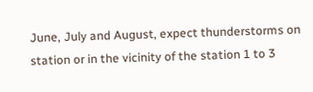June, July and August, expect thunderstorms on station or in the vicinity of the station 1 to 3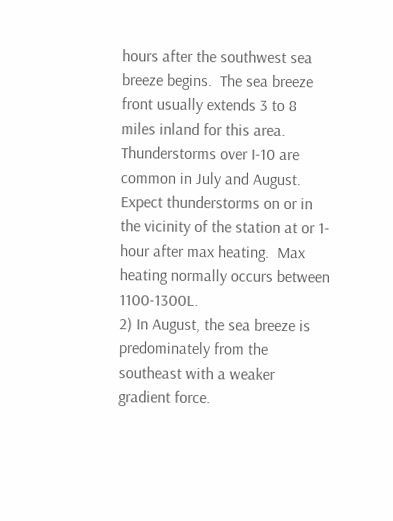hours after the southwest sea breeze begins.  The sea breeze front usually extends 3 to 8 miles inland for this area.  Thunderstorms over I-10 are common in July and August. Expect thunderstorms on or in the vicinity of the station at or 1-hour after max heating.  Max heating normally occurs between 1100-1300L.
2) In August, the sea breeze is predominately from the southeast with a weaker gradient force.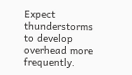Expect thunderstorms to develop overhead more frequently.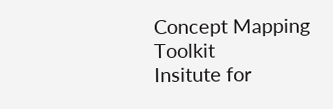Concept Mapping Toolkit
Insitute for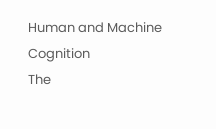Human and Machine Cognition
The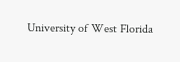University of West Florida